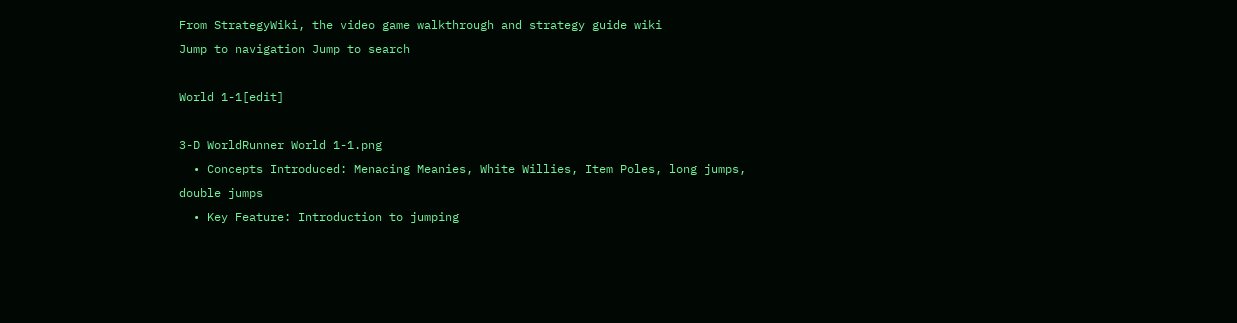From StrategyWiki, the video game walkthrough and strategy guide wiki
Jump to navigation Jump to search

World 1-1[edit]

3-D WorldRunner World 1-1.png
  • Concepts Introduced: Menacing Meanies, White Willies, Item Poles, long jumps, double jumps
  • Key Feature: Introduction to jumping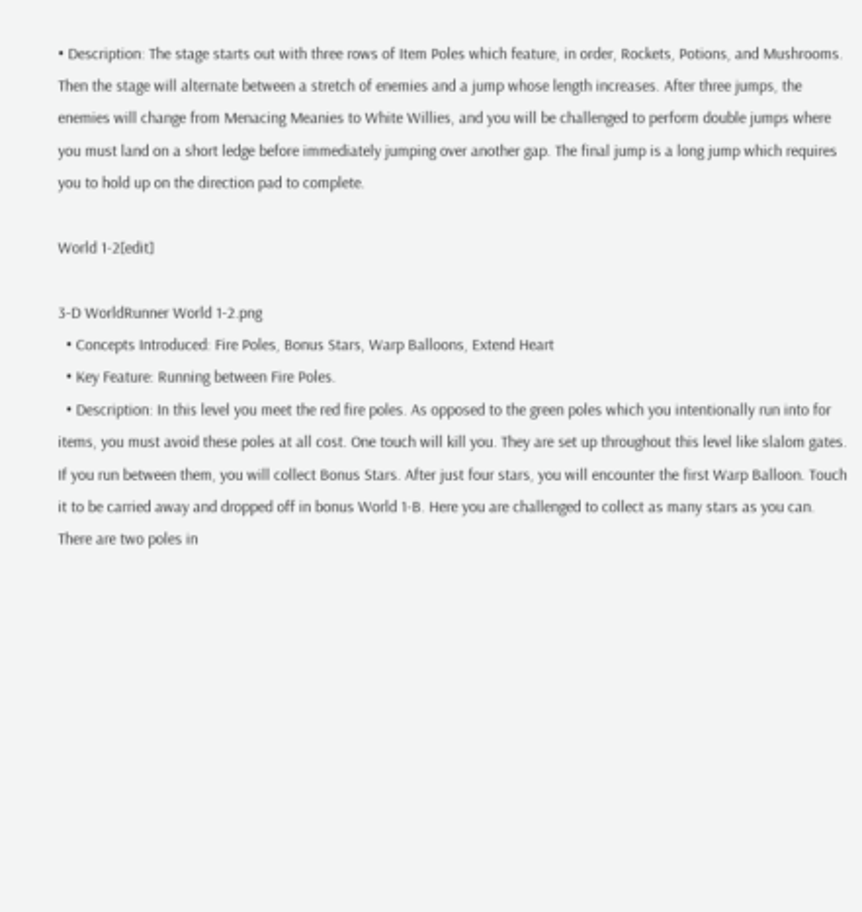• Description: The stage starts out with three rows of Item Poles which feature, in order, Rockets, Potions, and Mushrooms. Then the stage will alternate between a stretch of enemies and a jump whose length increases. After three jumps, the enemies will change from Menacing Meanies to White Willies, and you will be challenged to perform double jumps where you must land on a short ledge before immediately jumping over another gap. The final jump is a long jump which requires you to hold up on the direction pad to complete.

World 1-2[edit]

3-D WorldRunner World 1-2.png
  • Concepts Introduced: Fire Poles, Bonus Stars, Warp Balloons, Extend Heart
  • Key Feature: Running between Fire Poles.
  • Description: In this level you meet the red fire poles. As opposed to the green poles which you intentionally run into for items, you must avoid these poles at all cost. One touch will kill you. They are set up throughout this level like slalom gates. If you run between them, you will collect Bonus Stars. After just four stars, you will encounter the first Warp Balloon. Touch it to be carried away and dropped off in bonus World 1-B. Here you are challenged to collect as many stars as you can. There are two poles in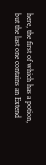here, the first of which has a potion, but the last one contains an Extend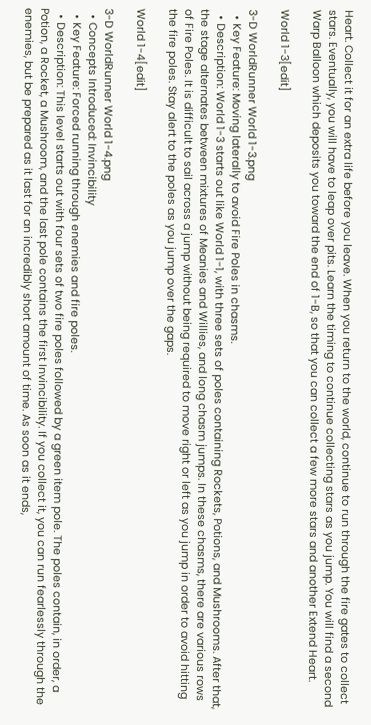Heart. Collect it for an extra life before you leave. When you return to the world, continue to run through the fire gates to collect stars. Eventually, you will have to leap over pits. Learn the timing to continue collecting stars as you jump. You will find a second Warp Balloon which deposits you toward the end of 1-B, so that you can collect a few more stars and another Extend Heart.

World 1-3[edit]

3-D WorldRunner World 1-3.png
  • Key Feature: Moving laterally to avoid Fire Poles in chasms.
  • Description: World 1-3 starts out like World 1-1, with three sets of poles containing Rockets, Potions, and Mushrooms. After that, the stage alternates between mixtures of Meanies and Willies, and long chasm jumps. In these chasms, there are various rows of Fire Poles. It is difficult to sail across a jump without being required to move right or left as you jump in order to avoid hitting the fire poles. Stay alert to the poles as you jump over the gaps.

World 1-4[edit]

3-D WorldRunner World 1-4.png
  • Concepts Introduced: Invincibility
  • Key Feature: Forced running through enemies and fire poles.
  • Description: This level starts out with four sets of two fire poles followed by a green item pole. The poles contain, in order, a Potion, a Rocket, a Mushroom, and the last pole contains the first Invincibility. If you collect it, you can run fearlessly through the enemies, but be prepared as it last for an incredibly short amount of time. As soon as it ends,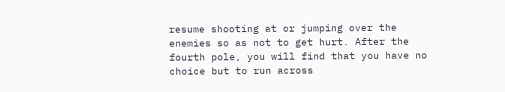resume shooting at or jumping over the enemies so as not to get hurt. After the fourth pole, you will find that you have no choice but to run across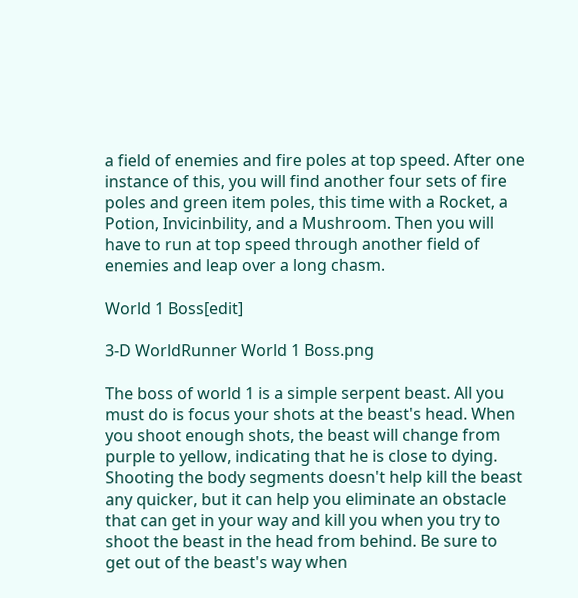a field of enemies and fire poles at top speed. After one instance of this, you will find another four sets of fire poles and green item poles, this time with a Rocket, a Potion, Invicinbility, and a Mushroom. Then you will have to run at top speed through another field of enemies and leap over a long chasm.

World 1 Boss[edit]

3-D WorldRunner World 1 Boss.png

The boss of world 1 is a simple serpent beast. All you must do is focus your shots at the beast's head. When you shoot enough shots, the beast will change from purple to yellow, indicating that he is close to dying. Shooting the body segments doesn't help kill the beast any quicker, but it can help you eliminate an obstacle that can get in your way and kill you when you try to shoot the beast in the head from behind. Be sure to get out of the beast's way when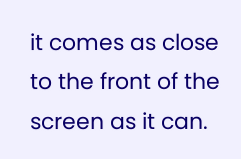it comes as close to the front of the screen as it can.